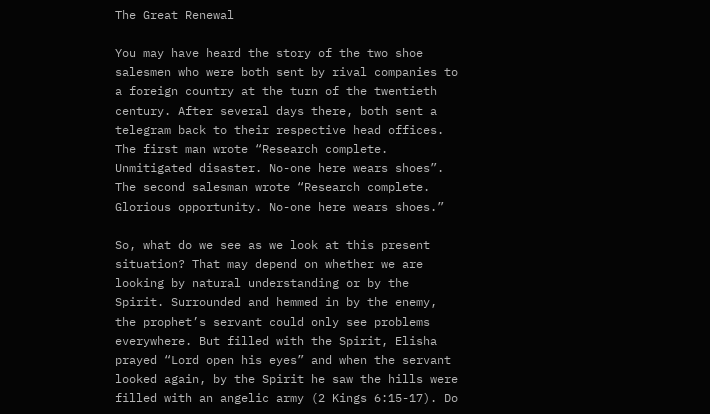The Great Renewal

You may have heard the story of the two shoe salesmen who were both sent by rival companies to a foreign country at the turn of the twentieth century. After several days there, both sent a telegram back to their respective head offices. The first man wrote “Research complete. Unmitigated disaster. No-one here wears shoes”. The second salesman wrote “Research complete. Glorious opportunity. No-one here wears shoes.”

So, what do we see as we look at this present situation? That may depend on whether we are looking by natural understanding or by the Spirit. Surrounded and hemmed in by the enemy, the prophet’s servant could only see problems everywhere. But filled with the Spirit, Elisha prayed “Lord open his eyes” and when the servant looked again, by the Spirit he saw the hills were filled with an angelic army (2 Kings 6:15-17). Do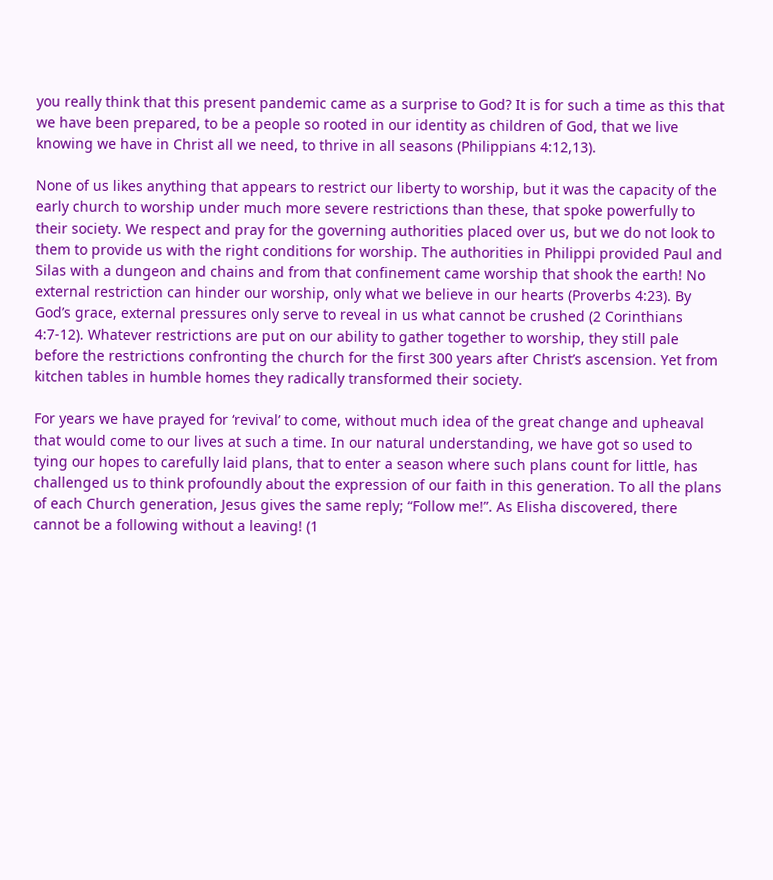you really think that this present pandemic came as a surprise to God? It is for such a time as this that we have been prepared, to be a people so rooted in our identity as children of God, that we live knowing we have in Christ all we need, to thrive in all seasons (Philippians 4:12,13).

None of us likes anything that appears to restrict our liberty to worship, but it was the capacity of the early church to worship under much more severe restrictions than these, that spoke powerfully to their society. We respect and pray for the governing authorities placed over us, but we do not look to them to provide us with the right conditions for worship. The authorities in Philippi provided Paul and Silas with a dungeon and chains and from that confinement came worship that shook the earth! No external restriction can hinder our worship, only what we believe in our hearts (Proverbs 4:23). By God’s grace, external pressures only serve to reveal in us what cannot be crushed (2 Corinthians 4:7-12). Whatever restrictions are put on our ability to gather together to worship, they still pale before the restrictions confronting the church for the first 300 years after Christ’s ascension. Yet from kitchen tables in humble homes they radically transformed their society.

For years we have prayed for ‘revival’ to come, without much idea of the great change and upheaval that would come to our lives at such a time. In our natural understanding, we have got so used to tying our hopes to carefully laid plans, that to enter a season where such plans count for little, has challenged us to think profoundly about the expression of our faith in this generation. To all the plans of each Church generation, Jesus gives the same reply; “Follow me!”. As Elisha discovered, there cannot be a following without a leaving! (1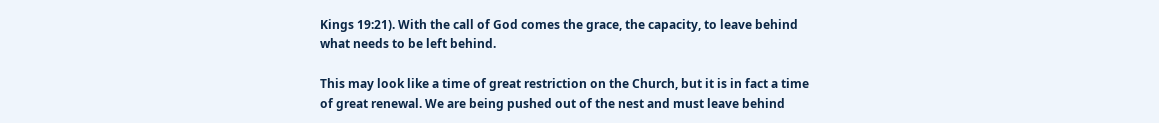Kings 19:21). With the call of God comes the grace, the capacity, to leave behind what needs to be left behind.

This may look like a time of great restriction on the Church, but it is in fact a time of great renewal. We are being pushed out of the nest and must leave behind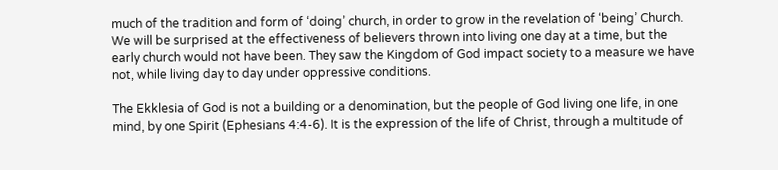much of the tradition and form of ‘doing’ church, in order to grow in the revelation of ‘being’ Church. We will be surprised at the effectiveness of believers thrown into living one day at a time, but the early church would not have been. They saw the Kingdom of God impact society to a measure we have not, while living day to day under oppressive conditions.

The Ekklesia of God is not a building or a denomination, but the people of God living one life, in one mind, by one Spirit (Ephesians 4:4-6). It is the expression of the life of Christ, through a multitude of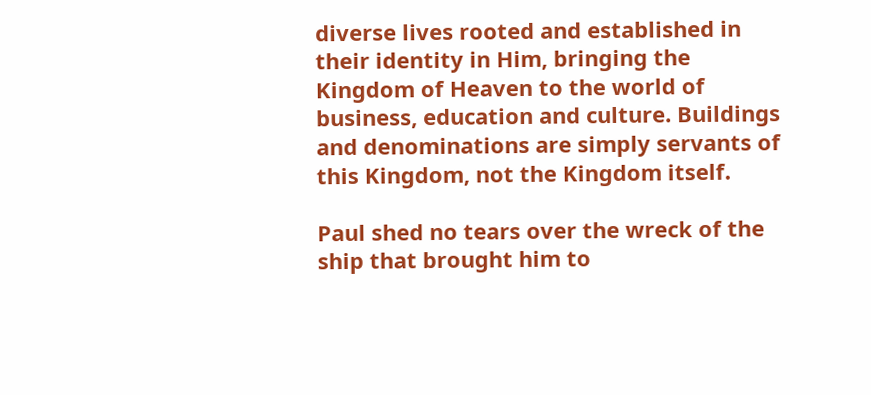diverse lives rooted and established in their identity in Him, bringing the Kingdom of Heaven to the world of business, education and culture. Buildings and denominations are simply servants of this Kingdom, not the Kingdom itself.

Paul shed no tears over the wreck of the ship that brought him to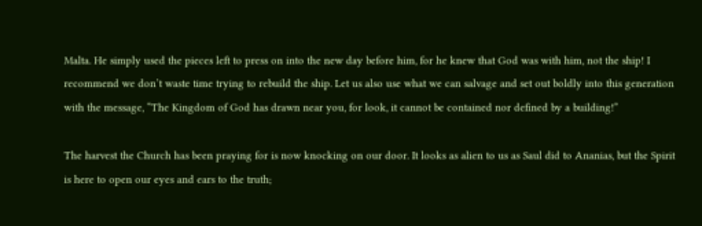Malta. He simply used the pieces left to press on into the new day before him, for he knew that God was with him, not the ship! I recommend we don’t waste time trying to rebuild the ship. Let us also use what we can salvage and set out boldly into this generation with the message, “The Kingdom of God has drawn near you, for look, it cannot be contained nor defined by a building!”

The harvest the Church has been praying for is now knocking on our door. It looks as alien to us as Saul did to Ananias, but the Spirit is here to open our eyes and ears to the truth;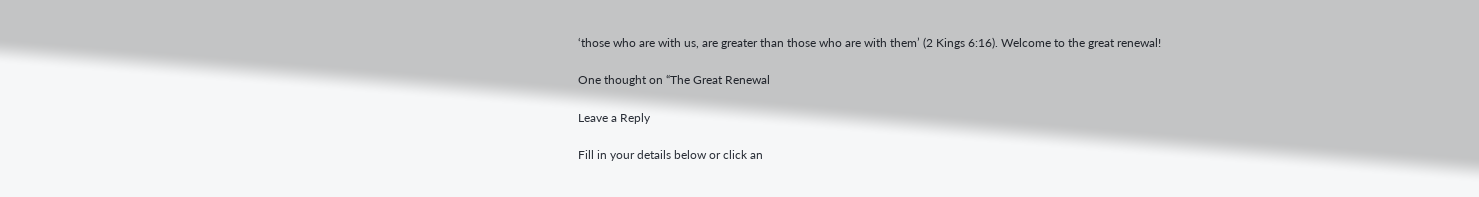‘those who are with us, are greater than those who are with them’ (2 Kings 6:16). Welcome to the great renewal!

One thought on “The Great Renewal

Leave a Reply

Fill in your details below or click an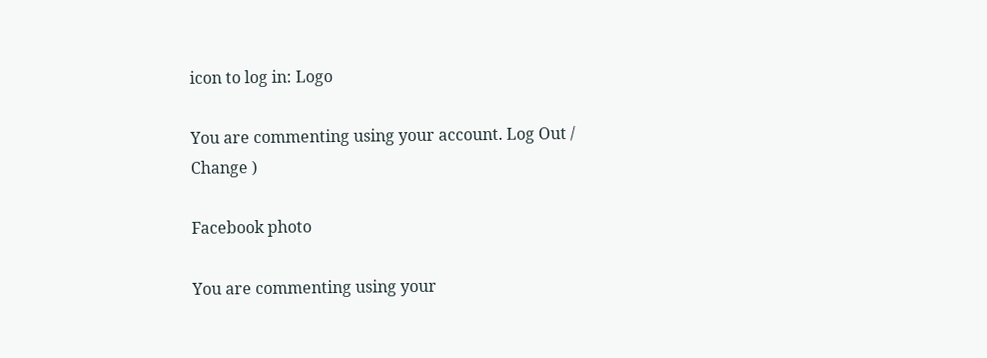icon to log in: Logo

You are commenting using your account. Log Out /  Change )

Facebook photo

You are commenting using your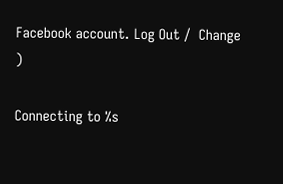Facebook account. Log Out /  Change )

Connecting to %s